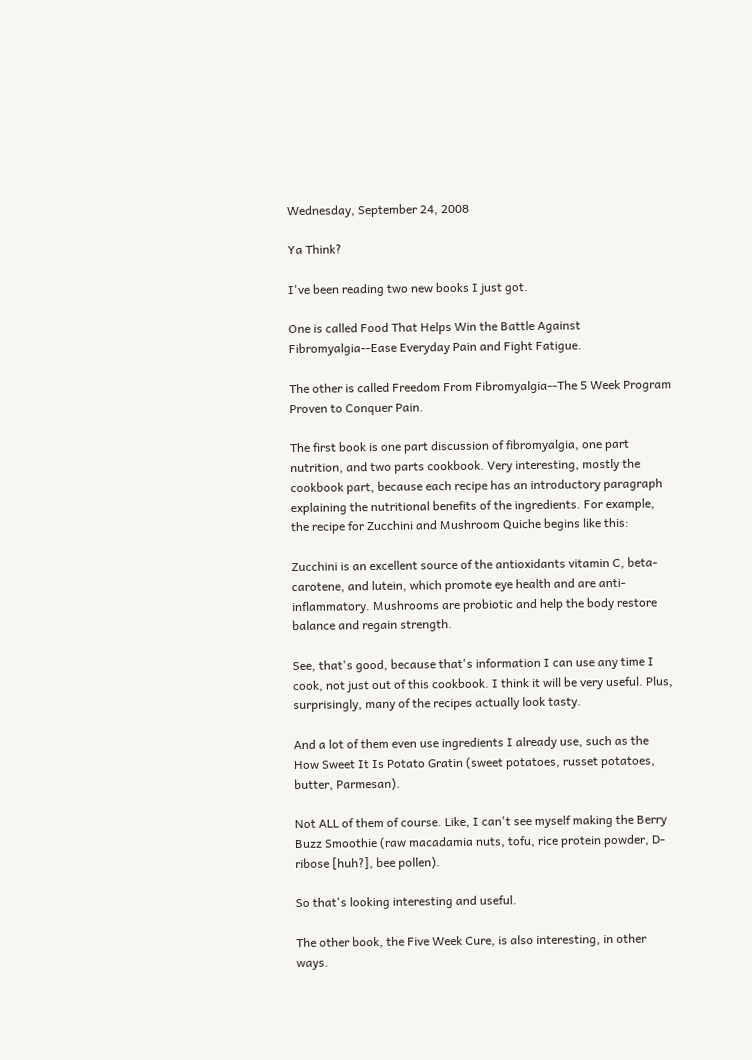Wednesday, September 24, 2008

Ya Think?

I've been reading two new books I just got.

One is called Food That Helps Win the Battle Against Fibromyalgia--Ease Everyday Pain and Fight Fatigue.

The other is called Freedom From Fibromyalgia--The 5 Week Program Proven to Conquer Pain.

The first book is one part discussion of fibromyalgia, one part nutrition, and two parts cookbook. Very interesting, mostly the cookbook part, because each recipe has an introductory paragraph explaining the nutritional benefits of the ingredients. For example, the recipe for Zucchini and Mushroom Quiche begins like this:

Zucchini is an excellent source of the antioxidants vitamin C, beta-carotene, and lutein, which promote eye health and are anti-inflammatory. Mushrooms are probiotic and help the body restore balance and regain strength.

See, that's good, because that's information I can use any time I cook, not just out of this cookbook. I think it will be very useful. Plus, surprisingly, many of the recipes actually look tasty.

And a lot of them even use ingredients I already use, such as the How Sweet It Is Potato Gratin (sweet potatoes, russet potatoes, butter, Parmesan).

Not ALL of them of course. Like, I can't see myself making the Berry Buzz Smoothie (raw macadamia nuts, tofu, rice protein powder, D-ribose [huh?], bee pollen).

So that's looking interesting and useful.

The other book, the Five Week Cure, is also interesting, in other ways.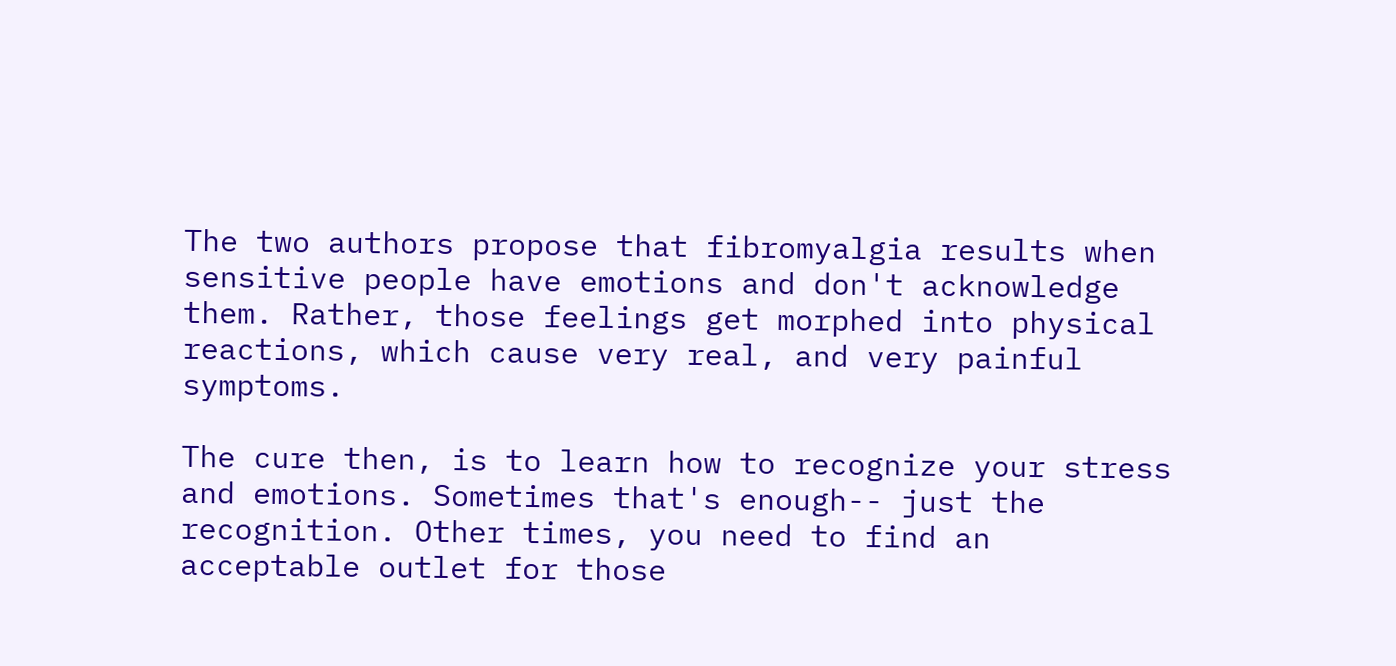The two authors propose that fibromyalgia results when sensitive people have emotions and don't acknowledge them. Rather, those feelings get morphed into physical reactions, which cause very real, and very painful symptoms.

The cure then, is to learn how to recognize your stress and emotions. Sometimes that's enough-- just the recognition. Other times, you need to find an acceptable outlet for those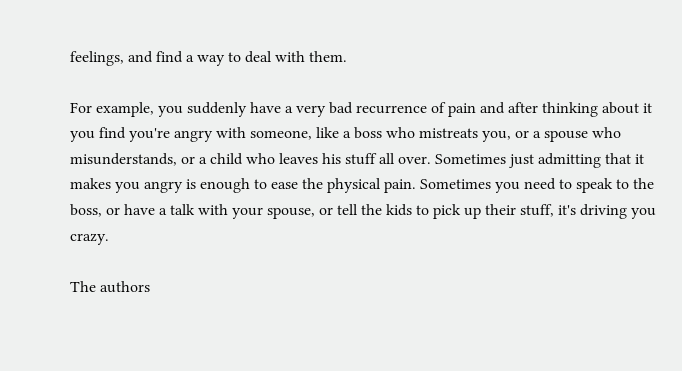feelings, and find a way to deal with them.

For example, you suddenly have a very bad recurrence of pain and after thinking about it you find you're angry with someone, like a boss who mistreats you, or a spouse who misunderstands, or a child who leaves his stuff all over. Sometimes just admitting that it makes you angry is enough to ease the physical pain. Sometimes you need to speak to the boss, or have a talk with your spouse, or tell the kids to pick up their stuff, it's driving you crazy.

The authors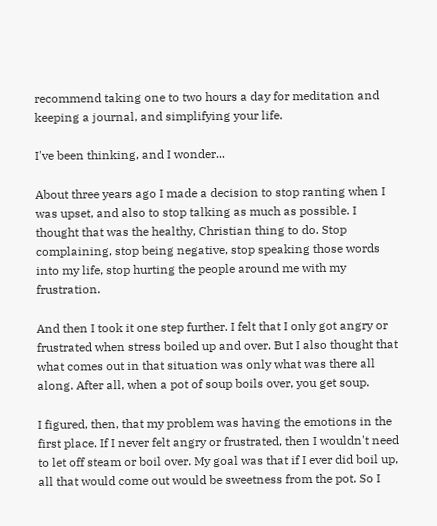recommend taking one to two hours a day for meditation and keeping a journal, and simplifying your life.

I've been thinking, and I wonder...

About three years ago I made a decision to stop ranting when I was upset, and also to stop talking as much as possible. I thought that was the healthy, Christian thing to do. Stop complaining, stop being negative, stop speaking those words into my life, stop hurting the people around me with my frustration.

And then I took it one step further. I felt that I only got angry or frustrated when stress boiled up and over. But I also thought that what comes out in that situation was only what was there all along. After all, when a pot of soup boils over, you get soup.

I figured, then, that my problem was having the emotions in the first place. If I never felt angry or frustrated, then I wouldn't need to let off steam or boil over. My goal was that if I ever did boil up, all that would come out would be sweetness from the pot. So I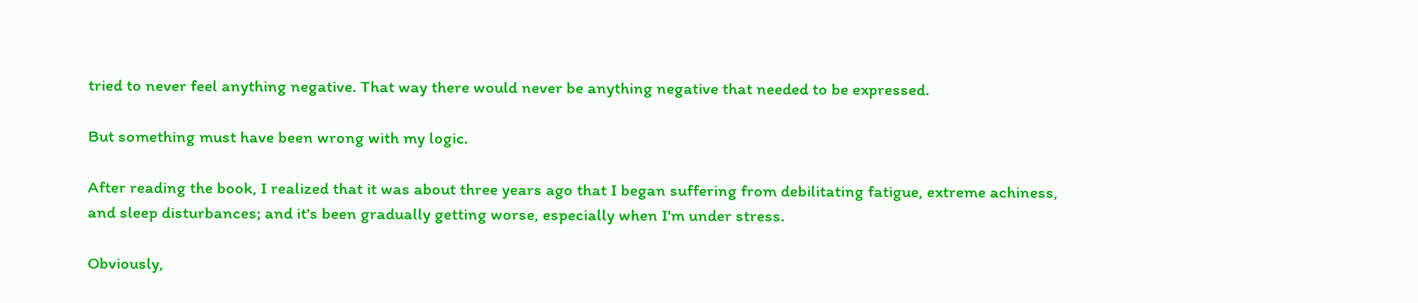tried to never feel anything negative. That way there would never be anything negative that needed to be expressed.

But something must have been wrong with my logic.

After reading the book, I realized that it was about three years ago that I began suffering from debilitating fatigue, extreme achiness, and sleep disturbances; and it's been gradually getting worse, especially when I'm under stress.

Obviously,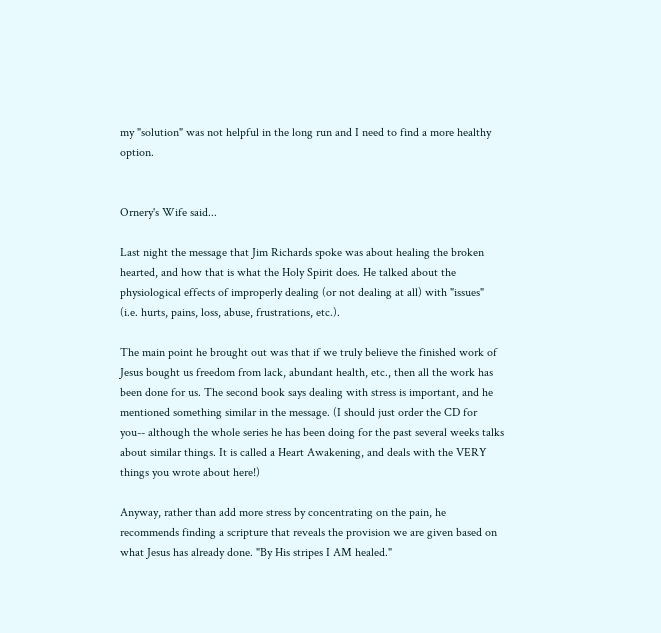my "solution" was not helpful in the long run and I need to find a more healthy option.


Ornery's Wife said...

Last night the message that Jim Richards spoke was about healing the broken hearted, and how that is what the Holy Spirit does. He talked about the physiological effects of improperly dealing (or not dealing at all) with "issues" (i.e. hurts, pains, loss, abuse, frustrations, etc.).

The main point he brought out was that if we truly believe the finished work of Jesus bought us freedom from lack, abundant health, etc., then all the work has been done for us. The second book says dealing with stress is important, and he mentioned something similar in the message. (I should just order the CD for you-- although the whole series he has been doing for the past several weeks talks about similar things. It is called a Heart Awakening, and deals with the VERY things you wrote about here!)

Anyway, rather than add more stress by concentrating on the pain, he recommends finding a scripture that reveals the provision we are given based on what Jesus has already done. "By His stripes I AM healed."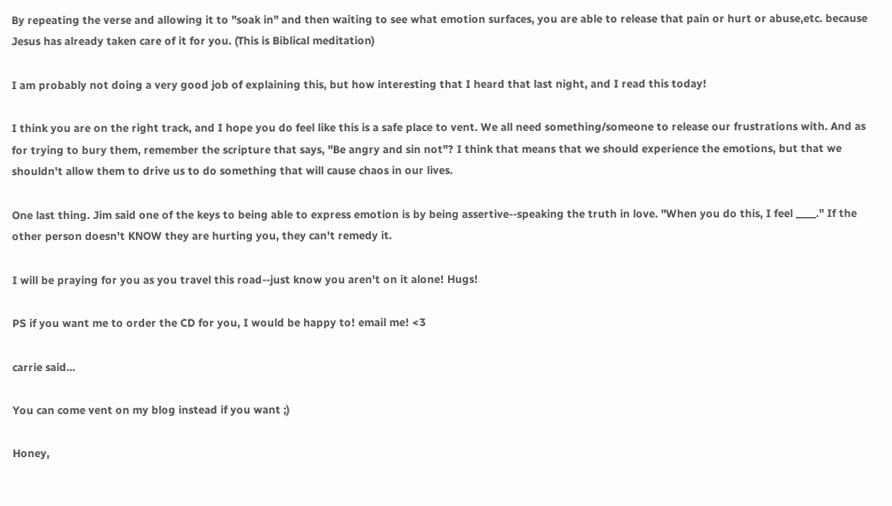By repeating the verse and allowing it to "soak in" and then waiting to see what emotion surfaces, you are able to release that pain or hurt or abuse,etc. because Jesus has already taken care of it for you. (This is Biblical meditation)

I am probably not doing a very good job of explaining this, but how interesting that I heard that last night, and I read this today!

I think you are on the right track, and I hope you do feel like this is a safe place to vent. We all need something/someone to release our frustrations with. And as for trying to bury them, remember the scripture that says, "Be angry and sin not"? I think that means that we should experience the emotions, but that we shouldn't allow them to drive us to do something that will cause chaos in our lives.

One last thing. Jim said one of the keys to being able to express emotion is by being assertive--speaking the truth in love. "When you do this, I feel ____." If the other person doesn't KNOW they are hurting you, they can't remedy it.

I will be praying for you as you travel this road--just know you aren't on it alone! Hugs!

PS if you want me to order the CD for you, I would be happy to! email me! <3

carrie said...

You can come vent on my blog instead if you want ;)

Honey,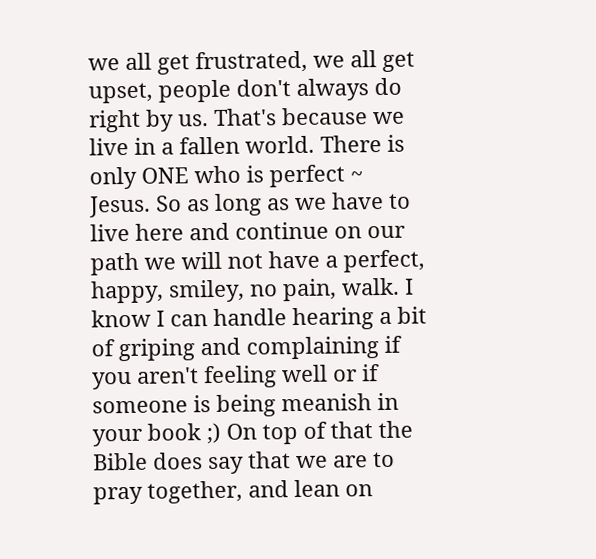we all get frustrated, we all get upset, people don't always do right by us. That's because we live in a fallen world. There is only ONE who is perfect ~ Jesus. So as long as we have to live here and continue on our path we will not have a perfect, happy, smiley, no pain, walk. I know I can handle hearing a bit of griping and complaining if you aren't feeling well or if someone is being meanish in your book ;) On top of that the Bible does say that we are to pray together, and lean on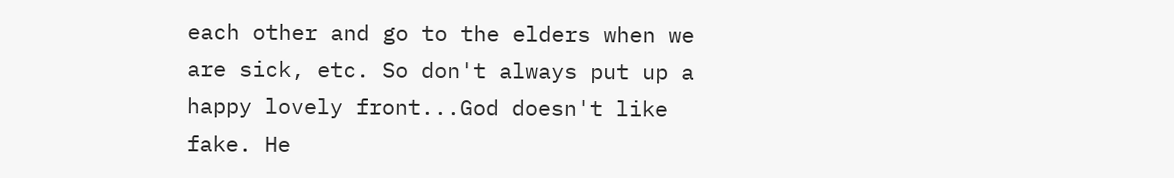each other and go to the elders when we are sick, etc. So don't always put up a happy lovely front...God doesn't like fake. He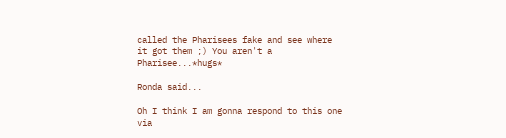called the Pharisees fake and see where it got them ;) You aren't a Pharisee...*hugs*

Ronda said...

Oh I think I am gonna respond to this one via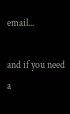email...

and if you need a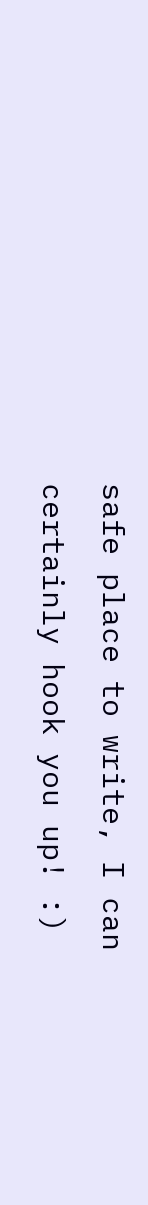safe place to write, I can certainly hook you up! :)